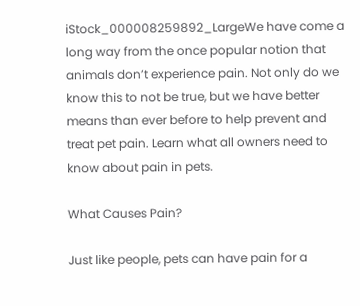iStock_000008259892_LargeWe have come a long way from the once popular notion that animals don’t experience pain. Not only do we know this to not be true, but we have better means than ever before to help prevent and treat pet pain. Learn what all owners need to know about pain in pets.

What Causes Pain?

Just like people, pets can have pain for a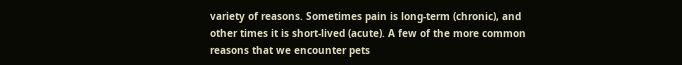variety of reasons. Sometimes pain is long-term (chronic), and other times it is short-lived (acute). A few of the more common reasons that we encounter pets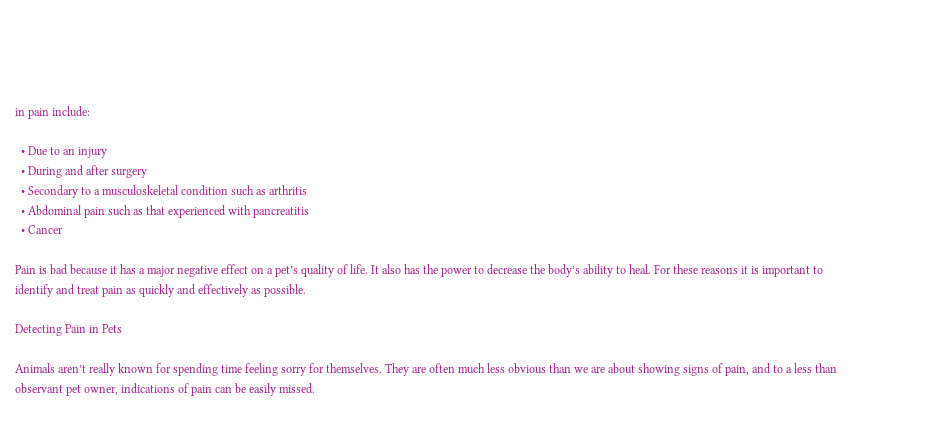in pain include:

  • Due to an injury
  • During and after surgery
  • Secondary to a musculoskeletal condition such as arthritis
  • Abdominal pain such as that experienced with pancreatitis
  • Cancer

Pain is bad because it has a major negative effect on a pet’s quality of life. It also has the power to decrease the body’s ability to heal. For these reasons it is important to identify and treat pain as quickly and effectively as possible.

Detecting Pain in Pets

Animals aren’t really known for spending time feeling sorry for themselves. They are often much less obvious than we are about showing signs of pain, and to a less than observant pet owner, indications of pain can be easily missed.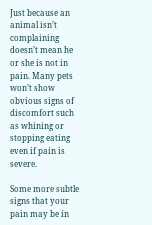Just because an animal isn’t complaining doesn’t mean he or she is not in pain. Many pets won’t show obvious signs of discomfort such as whining or stopping eating even if pain is severe.

Some more subtle signs that your pain may be in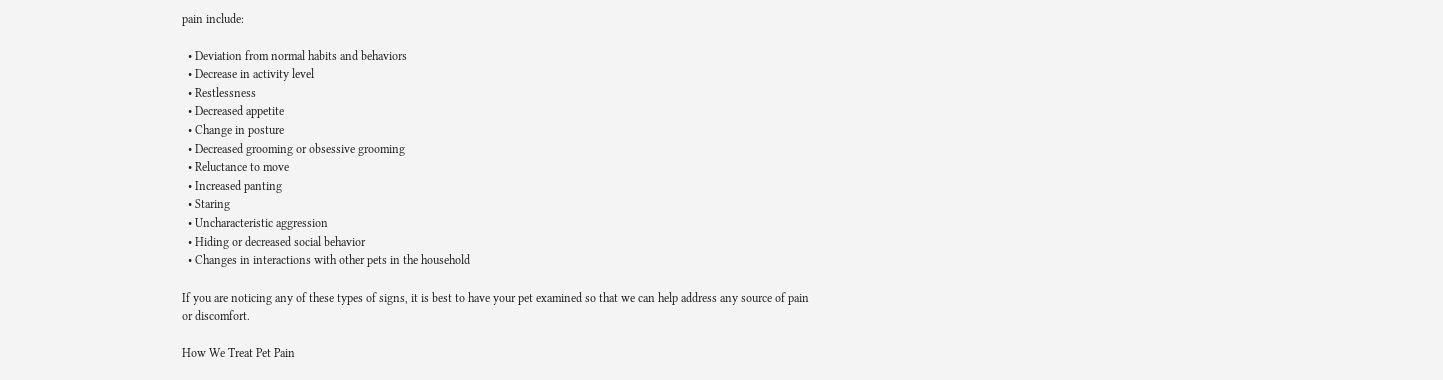pain include:

  • Deviation from normal habits and behaviors
  • Decrease in activity level
  • Restlessness
  • Decreased appetite
  • Change in posture
  • Decreased grooming or obsessive grooming
  • Reluctance to move
  • Increased panting
  • Staring
  • Uncharacteristic aggression
  • Hiding or decreased social behavior
  • Changes in interactions with other pets in the household

If you are noticing any of these types of signs, it is best to have your pet examined so that we can help address any source of pain or discomfort.

How We Treat Pet Pain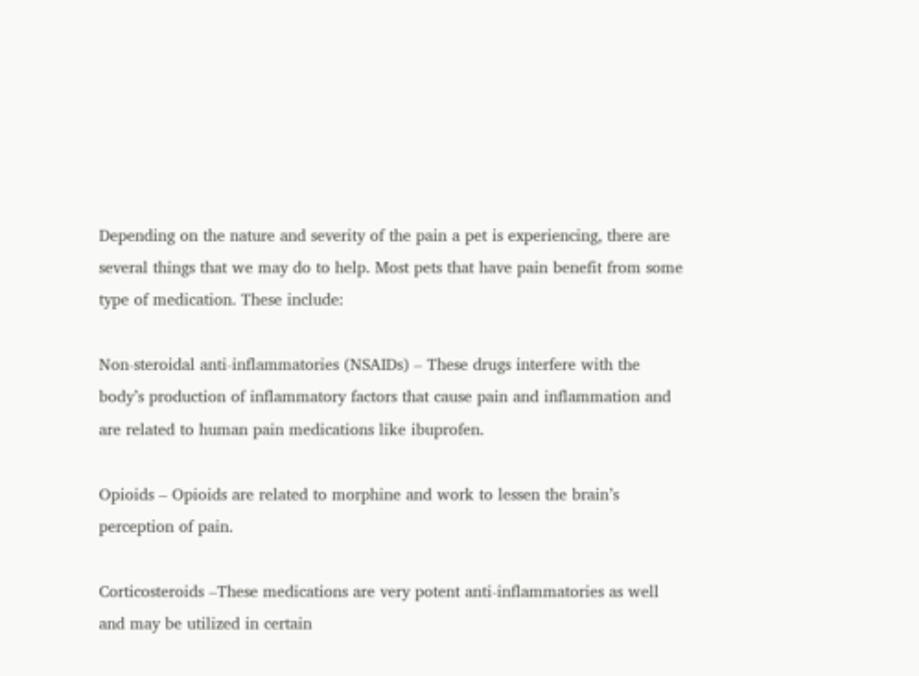Depending on the nature and severity of the pain a pet is experiencing, there are several things that we may do to help. Most pets that have pain benefit from some type of medication. These include:

Non-steroidal anti-inflammatories (NSAIDs) – These drugs interfere with the body’s production of inflammatory factors that cause pain and inflammation and are related to human pain medications like ibuprofen.

Opioids – Opioids are related to morphine and work to lessen the brain’s perception of pain.

Corticosteroids –These medications are very potent anti-inflammatories as well and may be utilized in certain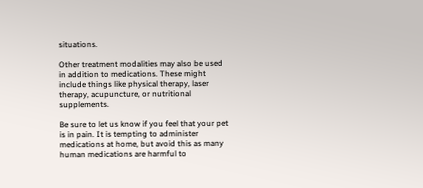situations.

Other treatment modalities may also be used in addition to medications. These might include things like physical therapy, laser therapy, acupuncture, or nutritional supplements.

Be sure to let us know if you feel that your pet is in pain. It is tempting to administer medications at home, but avoid this as many human medications are harmful to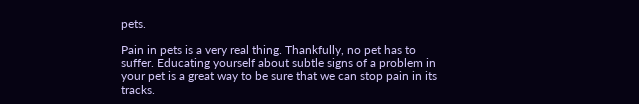pets.

Pain in pets is a very real thing. Thankfully, no pet has to suffer. Educating yourself about subtle signs of a problem in your pet is a great way to be sure that we can stop pain in its tracks.